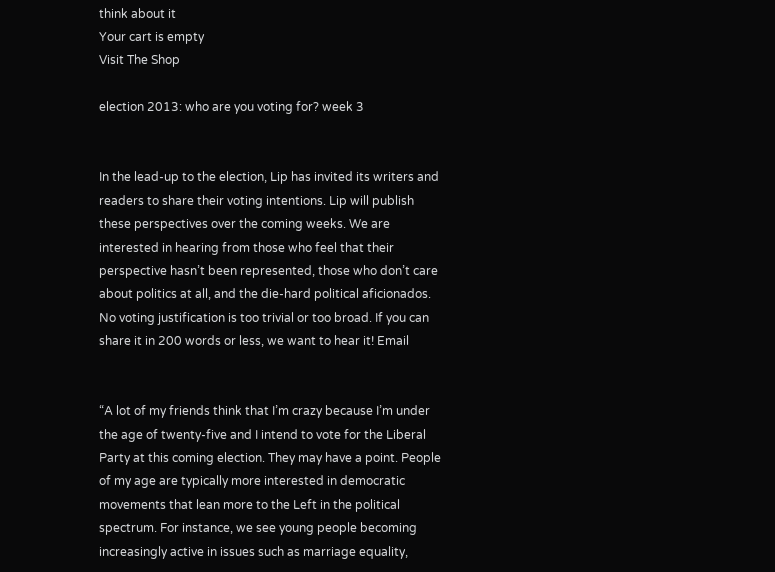think about it
Your cart is empty
Visit The Shop

election 2013: who are you voting for? week 3


In the lead-up to the election, Lip has invited its writers and readers to share their voting intentions. Lip will publish these perspectives over the coming weeks. We are interested in hearing from those who feel that their perspective hasn’t been represented, those who don’t care about politics at all, and the die-hard political aficionados. No voting justification is too trivial or too broad. If you can share it in 200 words or less, we want to hear it! Email


“A lot of my friends think that I’m crazy because I’m under the age of twenty-five and I intend to vote for the Liberal Party at this coming election. They may have a point. People of my age are typically more interested in democratic movements that lean more to the Left in the political spectrum. For instance, we see young people becoming increasingly active in issues such as marriage equality,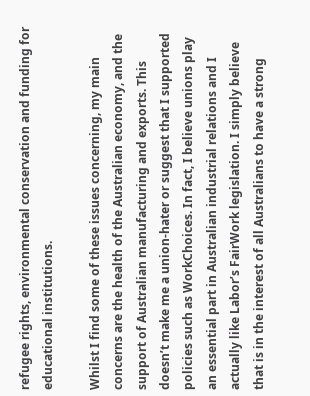refugee rights, environmental conservation and funding for educational institutions.

Whilst I find some of these issues concerning, my main concerns are the health of the Australian economy, and the support of Australian manufacturing and exports. This doesn’t make me a union-hater or suggest that I supported policies such as WorkChoices. In fact, I believe unions play an essential part in Australian industrial relations and I actually like Labor’s FairWork legislation. I simply believe that is in the interest of all Australians to have a strong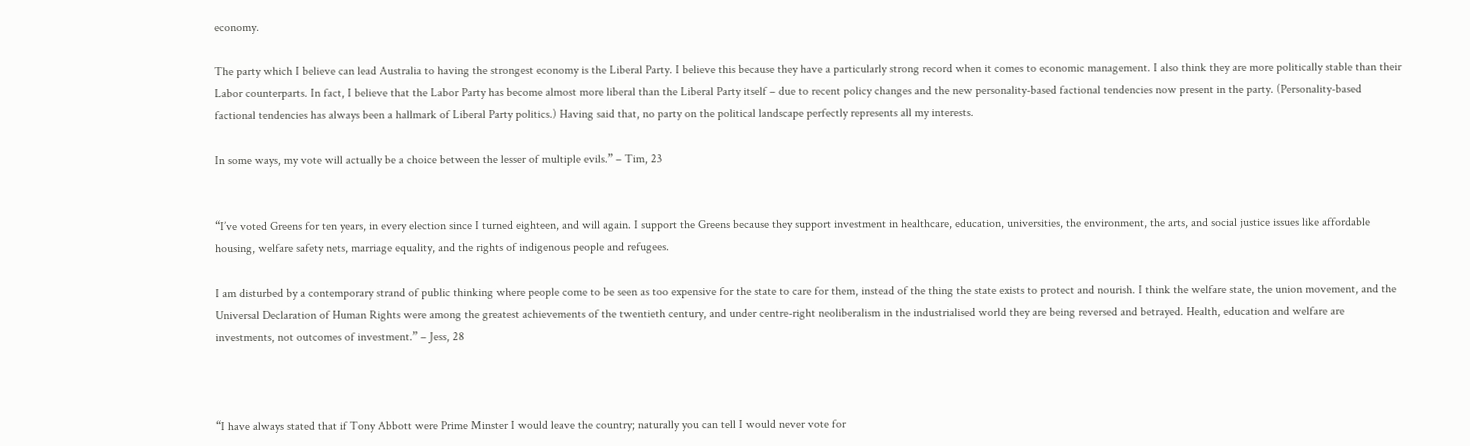economy.

The party which I believe can lead Australia to having the strongest economy is the Liberal Party. I believe this because they have a particularly strong record when it comes to economic management. I also think they are more politically stable than their Labor counterparts. In fact, I believe that the Labor Party has become almost more liberal than the Liberal Party itself – due to recent policy changes and the new personality-based factional tendencies now present in the party. (Personality-based factional tendencies has always been a hallmark of Liberal Party politics.) Having said that, no party on the political landscape perfectly represents all my interests.

In some ways, my vote will actually be a choice between the lesser of multiple evils.” – Tim, 23


“I’ve voted Greens for ten years, in every election since I turned eighteen, and will again. I support the Greens because they support investment in healthcare, education, universities, the environment, the arts, and social justice issues like affordable housing, welfare safety nets, marriage equality, and the rights of indigenous people and refugees.

I am disturbed by a contemporary strand of public thinking where people come to be seen as too expensive for the state to care for them, instead of the thing the state exists to protect and nourish. I think the welfare state, the union movement, and the Universal Declaration of Human Rights were among the greatest achievements of the twentieth century, and under centre-right neoliberalism in the industrialised world they are being reversed and betrayed. Health, education and welfare are investments, not outcomes of investment.” – Jess, 28



“I have always stated that if Tony Abbott were Prime Minster I would leave the country; naturally you can tell I would never vote for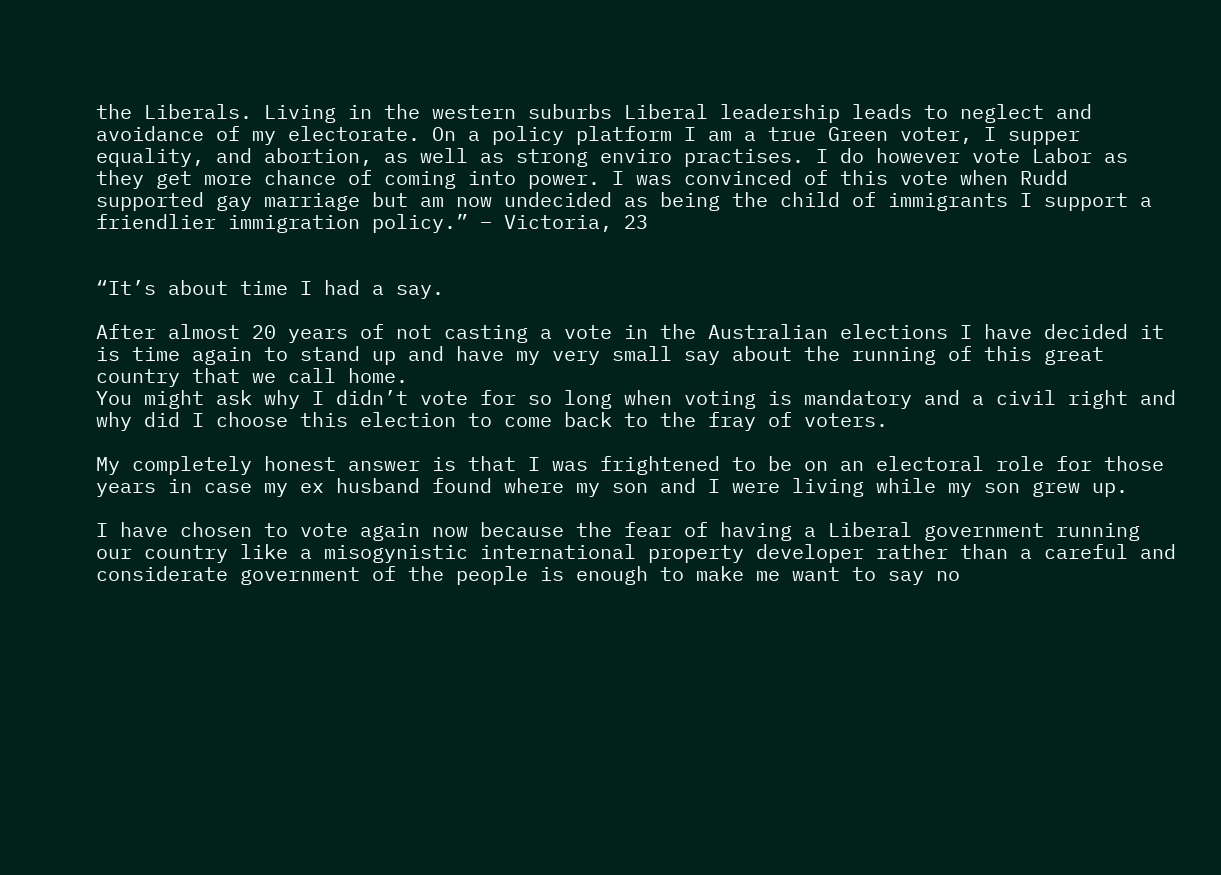the Liberals. Living in the western suburbs Liberal leadership leads to neglect and avoidance of my electorate. On a policy platform I am a true Green voter, I supper equality, and abortion, as well as strong enviro practises. I do however vote Labor as they get more chance of coming into power. I was convinced of this vote when Rudd supported gay marriage but am now undecided as being the child of immigrants I support a friendlier immigration policy.” – Victoria, 23


“It’s about time I had a say.

After almost 20 years of not casting a vote in the Australian elections I have decided it is time again to stand up and have my very small say about the running of this great country that we call home.
You might ask why I didn’t vote for so long when voting is mandatory and a civil right and why did I choose this election to come back to the fray of voters.

My completely honest answer is that I was frightened to be on an electoral role for those years in case my ex husband found where my son and I were living while my son grew up.

I have chosen to vote again now because the fear of having a Liberal government running our country like a misogynistic international property developer rather than a careful and considerate government of the people is enough to make me want to say no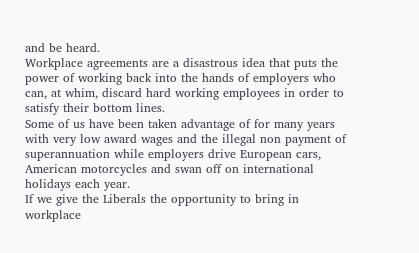and be heard.
Workplace agreements are a disastrous idea that puts the power of working back into the hands of employers who can, at whim, discard hard working employees in order to satisfy their bottom lines.
Some of us have been taken advantage of for many years with very low award wages and the illegal non payment of superannuation while employers drive European cars, American motorcycles and swan off on international holidays each year.
If we give the Liberals the opportunity to bring in workplace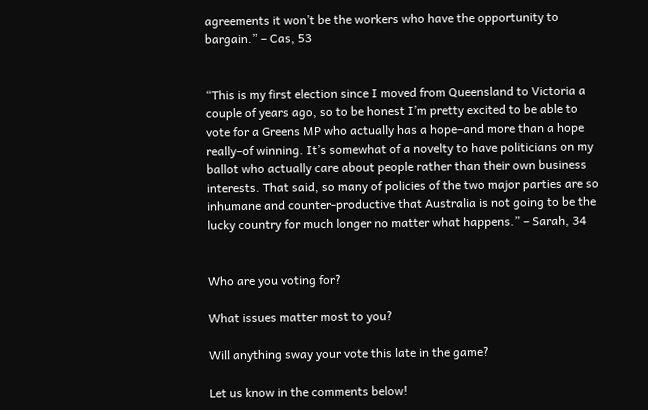agreements it won’t be the workers who have the opportunity to bargain.” – Cas, 53


“This is my first election since I moved from Queensland to Victoria a couple of years ago, so to be honest I’m pretty excited to be able to vote for a Greens MP who actually has a hope–and more than a hope really–of winning. It’s somewhat of a novelty to have politicians on my ballot who actually care about people rather than their own business interests. That said, so many of policies of the two major parties are so inhumane and counter-productive that Australia is not going to be the lucky country for much longer no matter what happens.” – Sarah, 34


Who are you voting for?

What issues matter most to you?

Will anything sway your vote this late in the game?

Let us know in the comments below!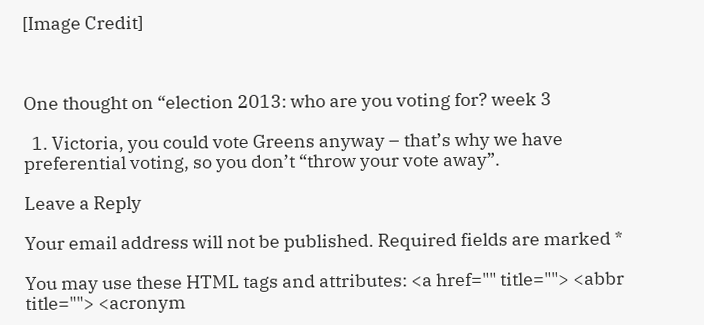[Image Credit]



One thought on “election 2013: who are you voting for? week 3

  1. Victoria, you could vote Greens anyway – that’s why we have preferential voting, so you don’t “throw your vote away”.

Leave a Reply

Your email address will not be published. Required fields are marked *

You may use these HTML tags and attributes: <a href="" title=""> <abbr title=""> <acronym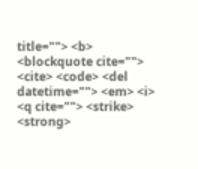title=""> <b> <blockquote cite=""> <cite> <code> <del datetime=""> <em> <i> <q cite=""> <strike> <strong>